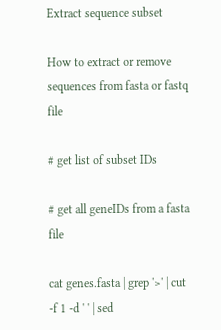Extract sequence subset

How to extract or remove sequences from fasta or fastq file

# get list of subset IDs

# get all geneIDs from a fasta file

cat genes.fasta | grep '>' | cut -f 1 -d ' ' | sed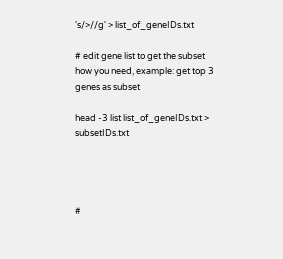's/>//g' > list_of_geneIDs.txt

# edit gene list to get the subset how you need, example: get top 3 genes as subset

head -3 list list_of_geneIDs.txt > subsetIDs.txt




#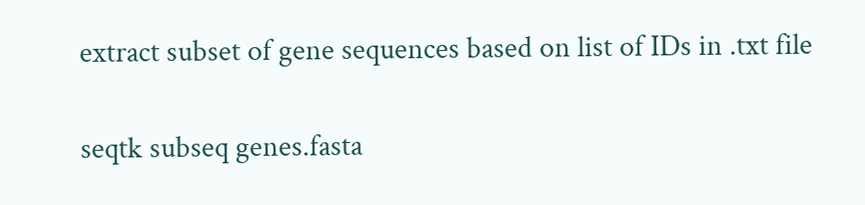extract subset of gene sequences based on list of IDs in .txt file

seqtk subseq genes.fasta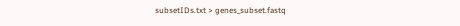subsetIDs.txt > genes_subset.fastq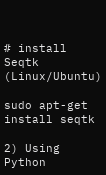# install Seqtk (Linux/Ubuntu)

sudo apt-get install seqtk

2) Using Python